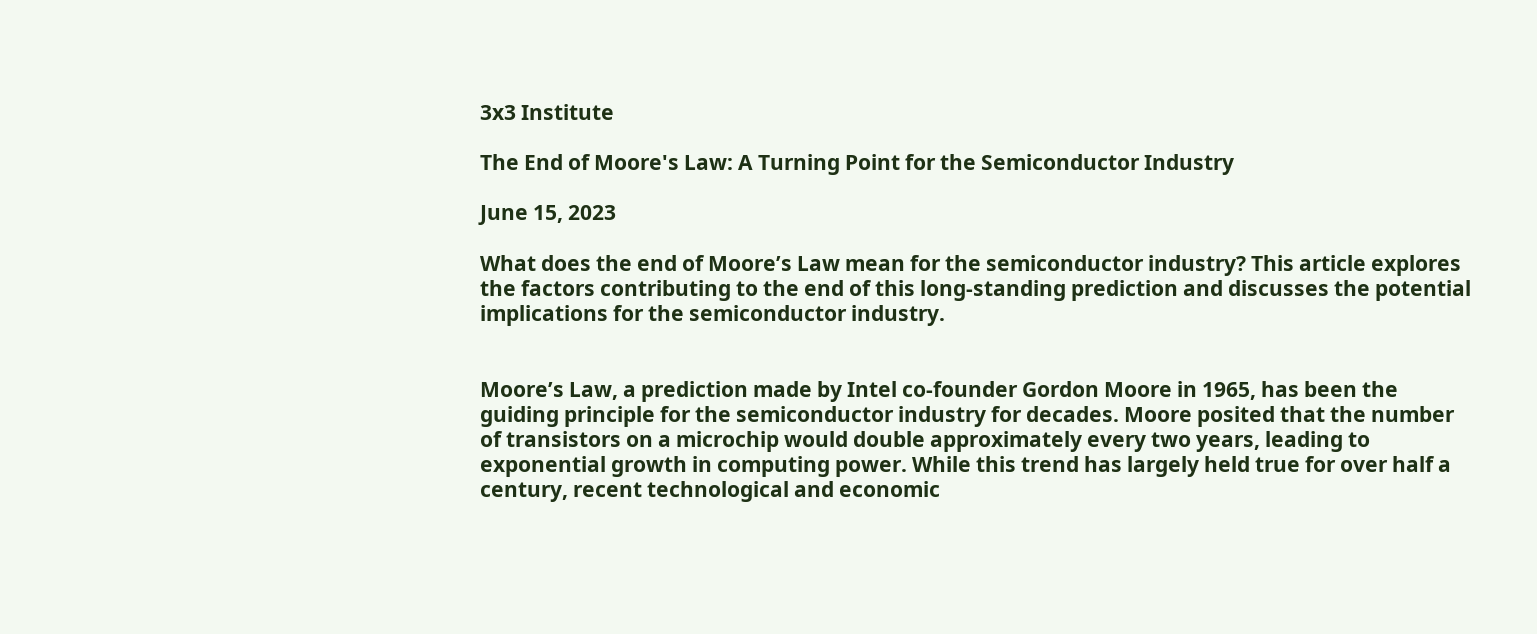3x3 Institute

The End of Moore's Law: A Turning Point for the Semiconductor Industry

June 15, 2023

What does the end of Moore’s Law mean for the semiconductor industry? This article explores the factors contributing to the end of this long-standing prediction and discusses the potential implications for the semiconductor industry.


Moore’s Law, a prediction made by Intel co-founder Gordon Moore in 1965, has been the guiding principle for the semiconductor industry for decades. Moore posited that the number of transistors on a microchip would double approximately every two years, leading to exponential growth in computing power. While this trend has largely held true for over half a century, recent technological and economic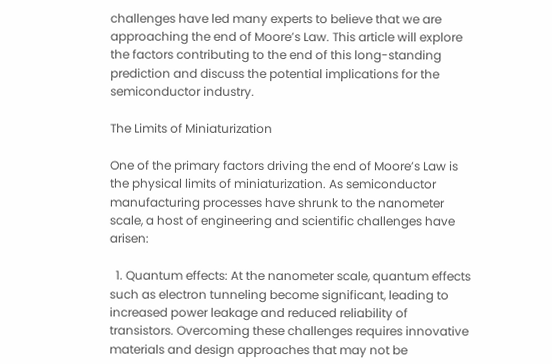challenges have led many experts to believe that we are approaching the end of Moore’s Law. This article will explore the factors contributing to the end of this long-standing prediction and discuss the potential implications for the semiconductor industry.

The Limits of Miniaturization

One of the primary factors driving the end of Moore’s Law is the physical limits of miniaturization. As semiconductor manufacturing processes have shrunk to the nanometer scale, a host of engineering and scientific challenges have arisen:

  1. Quantum effects: At the nanometer scale, quantum effects such as electron tunneling become significant, leading to increased power leakage and reduced reliability of transistors. Overcoming these challenges requires innovative materials and design approaches that may not be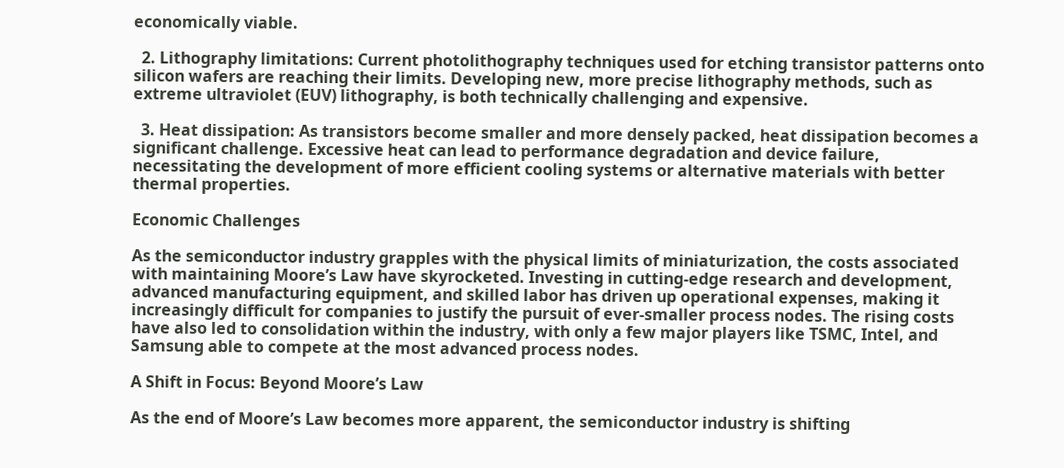economically viable.

  2. Lithography limitations: Current photolithography techniques used for etching transistor patterns onto silicon wafers are reaching their limits. Developing new, more precise lithography methods, such as extreme ultraviolet (EUV) lithography, is both technically challenging and expensive.

  3. Heat dissipation: As transistors become smaller and more densely packed, heat dissipation becomes a significant challenge. Excessive heat can lead to performance degradation and device failure, necessitating the development of more efficient cooling systems or alternative materials with better thermal properties.

Economic Challenges

As the semiconductor industry grapples with the physical limits of miniaturization, the costs associated with maintaining Moore’s Law have skyrocketed. Investing in cutting-edge research and development, advanced manufacturing equipment, and skilled labor has driven up operational expenses, making it increasingly difficult for companies to justify the pursuit of ever-smaller process nodes. The rising costs have also led to consolidation within the industry, with only a few major players like TSMC, Intel, and Samsung able to compete at the most advanced process nodes.

A Shift in Focus: Beyond Moore’s Law

As the end of Moore’s Law becomes more apparent, the semiconductor industry is shifting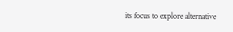its focus to explore alternative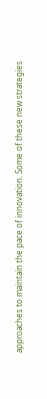approaches to maintain the pace of innovation. Some of these new strategies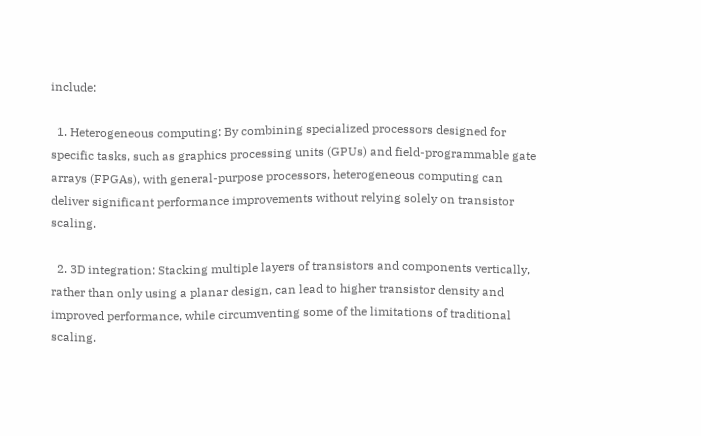include:

  1. Heterogeneous computing: By combining specialized processors designed for specific tasks, such as graphics processing units (GPUs) and field-programmable gate arrays (FPGAs), with general-purpose processors, heterogeneous computing can deliver significant performance improvements without relying solely on transistor scaling.

  2. 3D integration: Stacking multiple layers of transistors and components vertically, rather than only using a planar design, can lead to higher transistor density and improved performance, while circumventing some of the limitations of traditional scaling.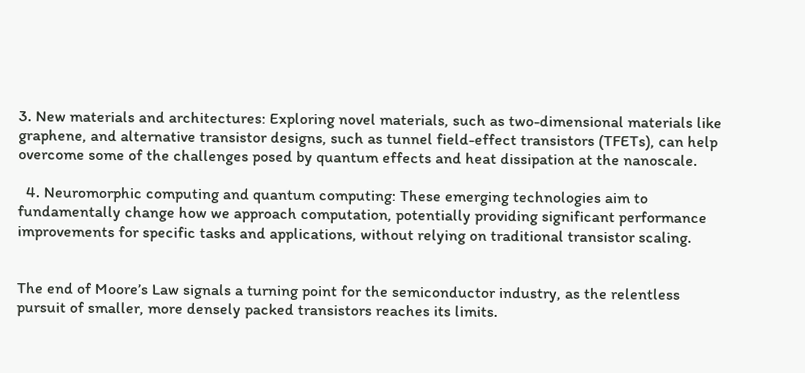3. New materials and architectures: Exploring novel materials, such as two-dimensional materials like graphene, and alternative transistor designs, such as tunnel field-effect transistors (TFETs), can help overcome some of the challenges posed by quantum effects and heat dissipation at the nanoscale.

  4. Neuromorphic computing and quantum computing: These emerging technologies aim to fundamentally change how we approach computation, potentially providing significant performance improvements for specific tasks and applications, without relying on traditional transistor scaling.


The end of Moore’s Law signals a turning point for the semiconductor industry, as the relentless pursuit of smaller, more densely packed transistors reaches its limits.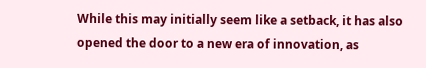While this may initially seem like a setback, it has also opened the door to a new era of innovation, as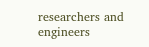researchers and engineers